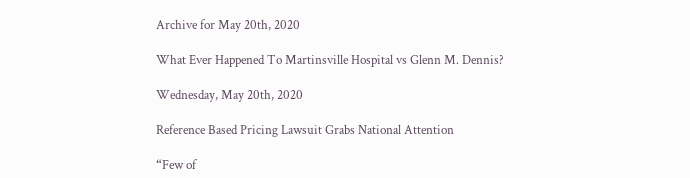Archive for May 20th, 2020

What Ever Happened To Martinsville Hospital vs Glenn M. Dennis?

Wednesday, May 20th, 2020

Reference Based Pricing Lawsuit Grabs National Attention

“Few of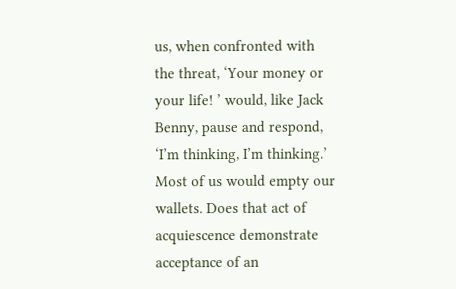us, when confronted with the threat, ‘Your money or your life! ’ would, like Jack Benny, pause and respond, ‘I’m thinking, I’m thinking.’ Most of us would empty our wallets. Does that act of acquiescence demonstrate acceptance of an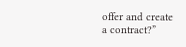offer and create a contract?”